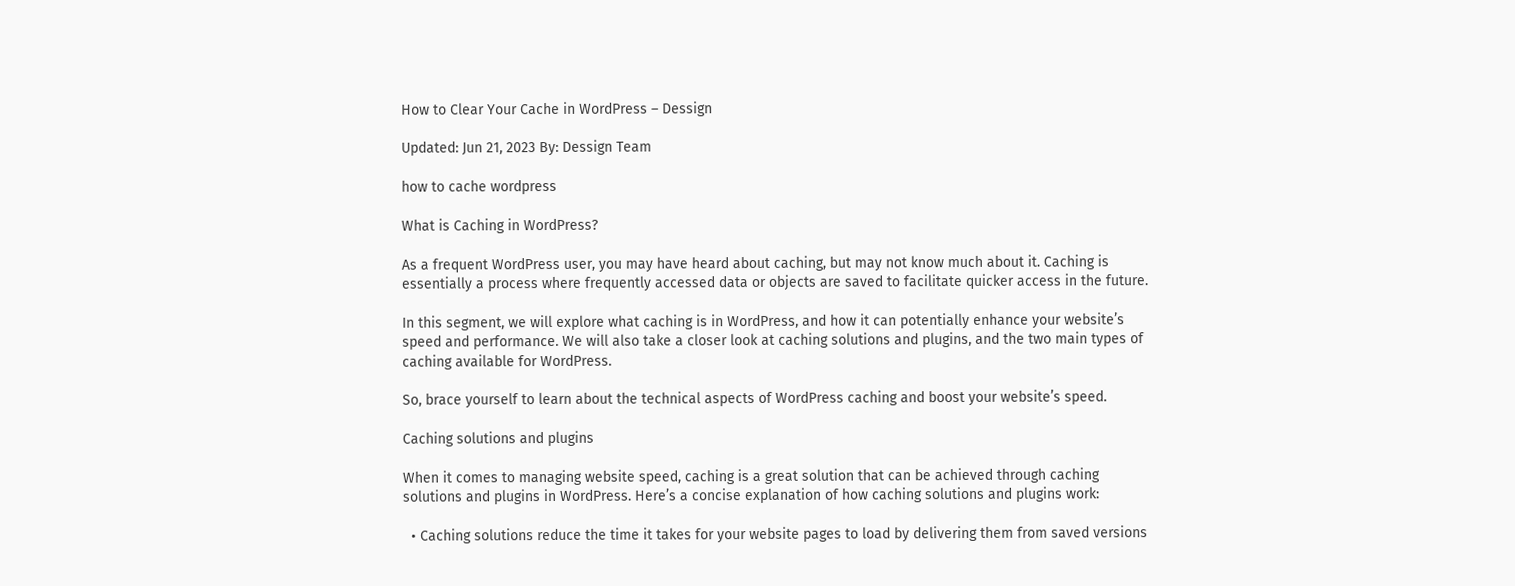How to Clear Your Cache in WordPress – Dessign

Updated: Jun 21, 2023 By: Dessign Team

how to cache wordpress

What is Caching in WordPress?

As a frequent WordPress user, you may have heard about caching, but may not know much about it. Caching is essentially a process where frequently accessed data or objects are saved to facilitate quicker access in the future.

In this segment, we will explore what caching is in WordPress, and how it can potentially enhance your website’s speed and performance. We will also take a closer look at caching solutions and plugins, and the two main types of caching available for WordPress.

So, brace yourself to learn about the technical aspects of WordPress caching and boost your website’s speed.

Caching solutions and plugins

When it comes to managing website speed, caching is a great solution that can be achieved through caching solutions and plugins in WordPress. Here’s a concise explanation of how caching solutions and plugins work:

  • Caching solutions reduce the time it takes for your website pages to load by delivering them from saved versions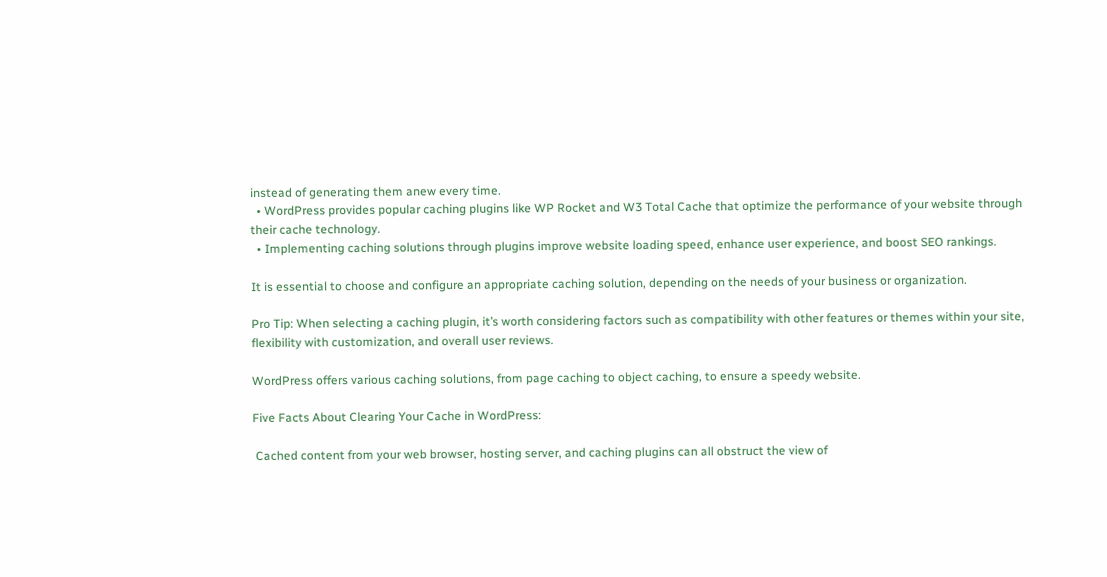instead of generating them anew every time.
  • WordPress provides popular caching plugins like WP Rocket and W3 Total Cache that optimize the performance of your website through their cache technology.
  • Implementing caching solutions through plugins improve website loading speed, enhance user experience, and boost SEO rankings.

It is essential to choose and configure an appropriate caching solution, depending on the needs of your business or organization.

Pro Tip: When selecting a caching plugin, it’s worth considering factors such as compatibility with other features or themes within your site, flexibility with customization, and overall user reviews.

WordPress offers various caching solutions, from page caching to object caching, to ensure a speedy website.

Five Facts About Clearing Your Cache in WordPress:

 Cached content from your web browser, hosting server, and caching plugins can all obstruct the view of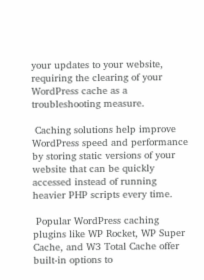your updates to your website, requiring the clearing of your WordPress cache as a troubleshooting measure.

 Caching solutions help improve WordPress speed and performance by storing static versions of your website that can be quickly accessed instead of running heavier PHP scripts every time.

 Popular WordPress caching plugins like WP Rocket, WP Super Cache, and W3 Total Cache offer built-in options to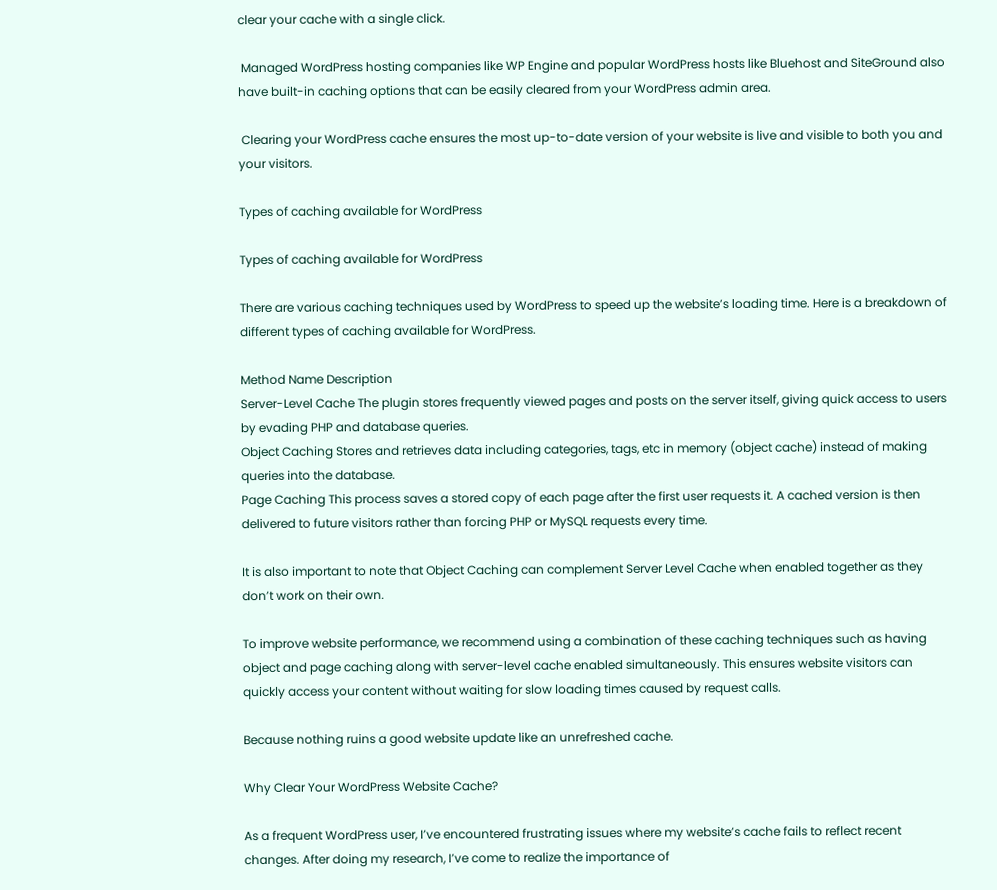clear your cache with a single click.

 Managed WordPress hosting companies like WP Engine and popular WordPress hosts like Bluehost and SiteGround also have built-in caching options that can be easily cleared from your WordPress admin area.

 Clearing your WordPress cache ensures the most up-to-date version of your website is live and visible to both you and your visitors.

Types of caching available for WordPress

Types of caching available for WordPress

There are various caching techniques used by WordPress to speed up the website’s loading time. Here is a breakdown of different types of caching available for WordPress.

Method Name Description
Server-Level Cache The plugin stores frequently viewed pages and posts on the server itself, giving quick access to users by evading PHP and database queries.
Object Caching Stores and retrieves data including categories, tags, etc in memory (object cache) instead of making queries into the database.
Page Caching This process saves a stored copy of each page after the first user requests it. A cached version is then delivered to future visitors rather than forcing PHP or MySQL requests every time.

It is also important to note that Object Caching can complement Server Level Cache when enabled together as they don’t work on their own.

To improve website performance, we recommend using a combination of these caching techniques such as having object and page caching along with server-level cache enabled simultaneously. This ensures website visitors can quickly access your content without waiting for slow loading times caused by request calls.

Because nothing ruins a good website update like an unrefreshed cache.

Why Clear Your WordPress Website Cache?

As a frequent WordPress user, I’ve encountered frustrating issues where my website’s cache fails to reflect recent changes. After doing my research, I’ve come to realize the importance of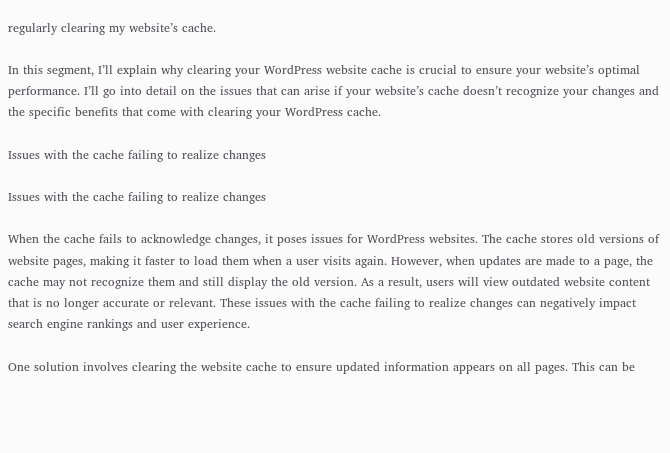regularly clearing my website’s cache.

In this segment, I’ll explain why clearing your WordPress website cache is crucial to ensure your website’s optimal performance. I’ll go into detail on the issues that can arise if your website’s cache doesn’t recognize your changes and the specific benefits that come with clearing your WordPress cache.

Issues with the cache failing to realize changes

Issues with the cache failing to realize changes

When the cache fails to acknowledge changes, it poses issues for WordPress websites. The cache stores old versions of website pages, making it faster to load them when a user visits again. However, when updates are made to a page, the cache may not recognize them and still display the old version. As a result, users will view outdated website content that is no longer accurate or relevant. These issues with the cache failing to realize changes can negatively impact search engine rankings and user experience.

One solution involves clearing the website cache to ensure updated information appears on all pages. This can be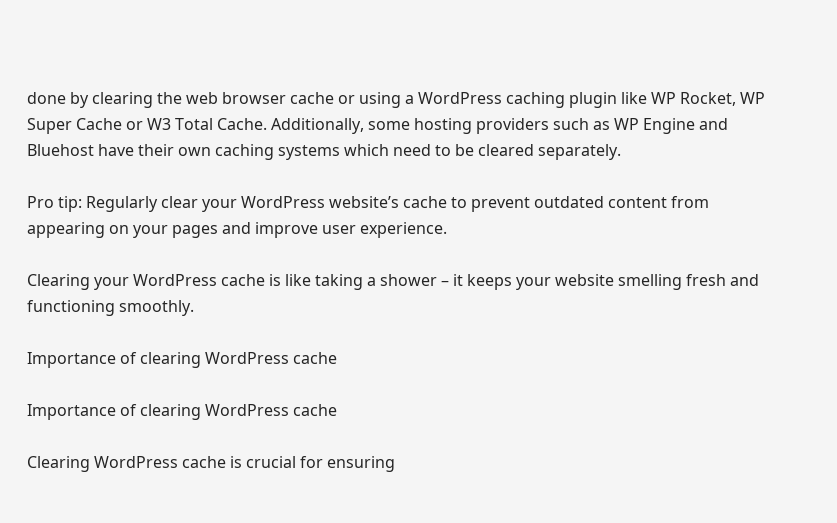done by clearing the web browser cache or using a WordPress caching plugin like WP Rocket, WP Super Cache or W3 Total Cache. Additionally, some hosting providers such as WP Engine and Bluehost have their own caching systems which need to be cleared separately.

Pro tip: Regularly clear your WordPress website’s cache to prevent outdated content from appearing on your pages and improve user experience.

Clearing your WordPress cache is like taking a shower – it keeps your website smelling fresh and functioning smoothly.

Importance of clearing WordPress cache

Importance of clearing WordPress cache

Clearing WordPress cache is crucial for ensuring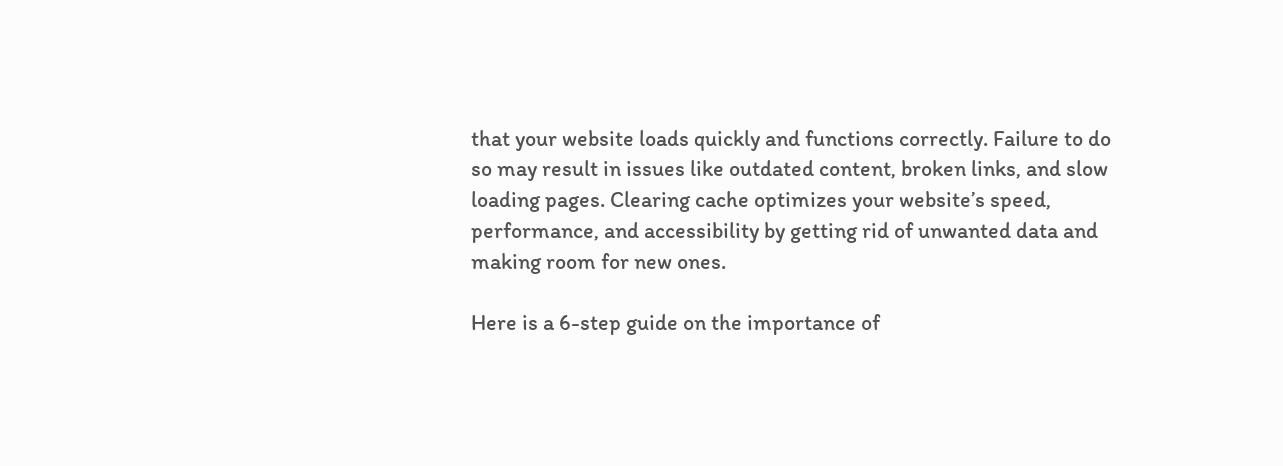that your website loads quickly and functions correctly. Failure to do so may result in issues like outdated content, broken links, and slow loading pages. Clearing cache optimizes your website’s speed, performance, and accessibility by getting rid of unwanted data and making room for new ones.

Here is a 6-step guide on the importance of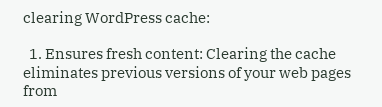clearing WordPress cache:

  1. Ensures fresh content: Clearing the cache eliminates previous versions of your web pages from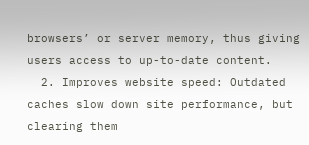browsers’ or server memory, thus giving users access to up-to-date content.
  2. Improves website speed: Outdated caches slow down site performance, but clearing them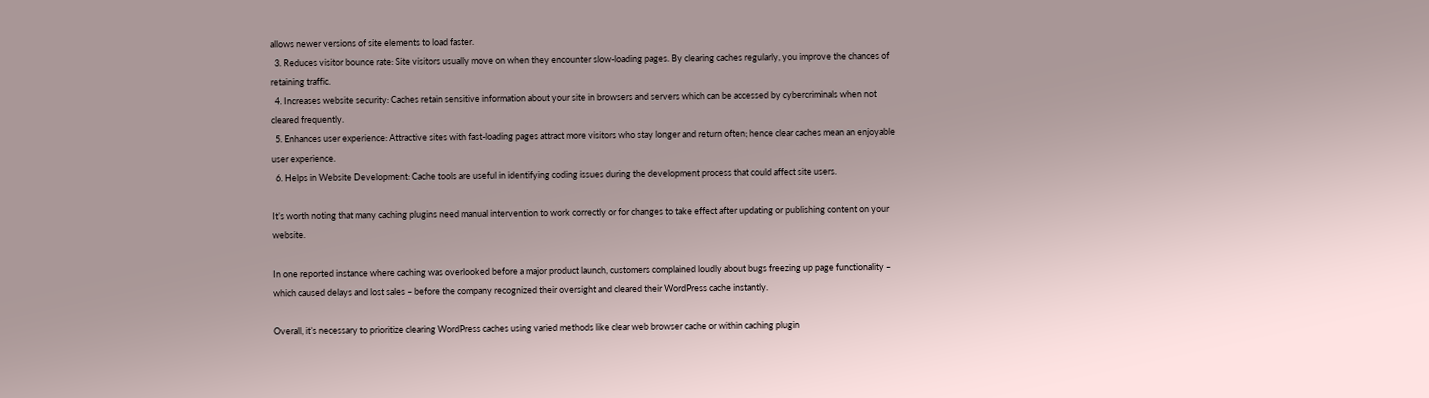allows newer versions of site elements to load faster.
  3. Reduces visitor bounce rate: Site visitors usually move on when they encounter slow-loading pages. By clearing caches regularly, you improve the chances of retaining traffic.
  4. Increases website security: Caches retain sensitive information about your site in browsers and servers which can be accessed by cybercriminals when not cleared frequently.
  5. Enhances user experience: Attractive sites with fast-loading pages attract more visitors who stay longer and return often; hence clear caches mean an enjoyable user experience.
  6. Helps in Website Development: Cache tools are useful in identifying coding issues during the development process that could affect site users.

It’s worth noting that many caching plugins need manual intervention to work correctly or for changes to take effect after updating or publishing content on your website.

In one reported instance where caching was overlooked before a major product launch, customers complained loudly about bugs freezing up page functionality – which caused delays and lost sales – before the company recognized their oversight and cleared their WordPress cache instantly.

Overall, it’s necessary to prioritize clearing WordPress caches using varied methods like clear web browser cache or within caching plugin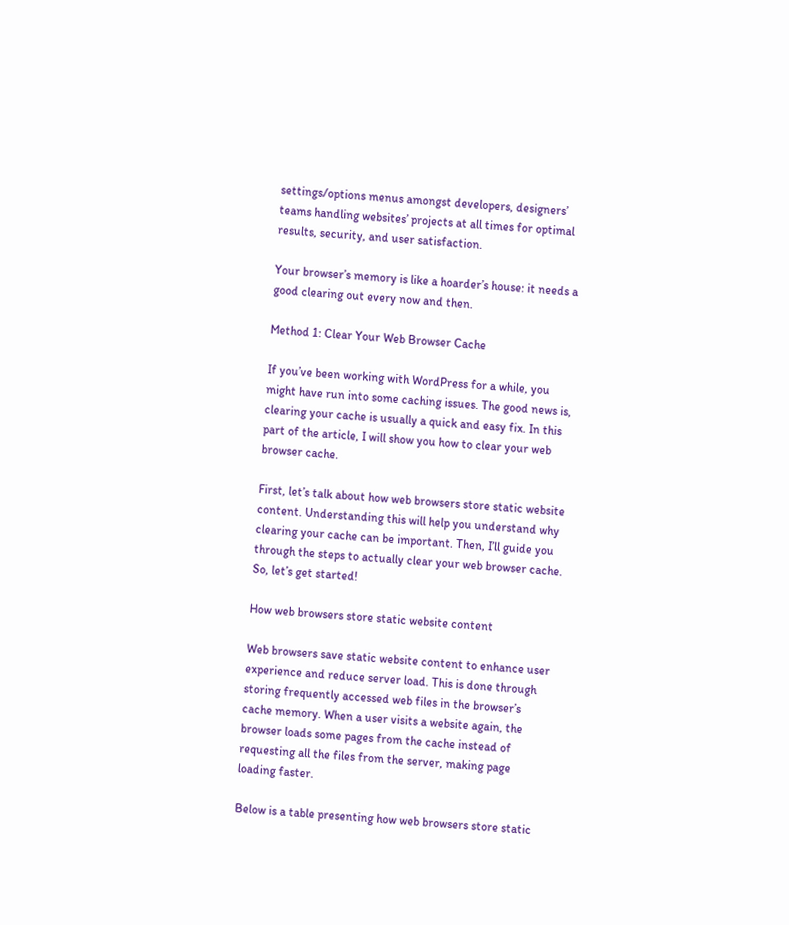settings/options menus amongst developers, designers’ teams handling websites’ projects at all times for optimal results, security, and user satisfaction.

Your browser’s memory is like a hoarder’s house: it needs a good clearing out every now and then.

Method 1: Clear Your Web Browser Cache

If you’ve been working with WordPress for a while, you might have run into some caching issues. The good news is, clearing your cache is usually a quick and easy fix. In this part of the article, I will show you how to clear your web browser cache.

First, let’s talk about how web browsers store static website content. Understanding this will help you understand why clearing your cache can be important. Then, I’ll guide you through the steps to actually clear your web browser cache. So, let’s get started!

How web browsers store static website content

Web browsers save static website content to enhance user experience and reduce server load. This is done through storing frequently accessed web files in the browser’s cache memory. When a user visits a website again, the browser loads some pages from the cache instead of requesting all the files from the server, making page loading faster.

Below is a table presenting how web browsers store static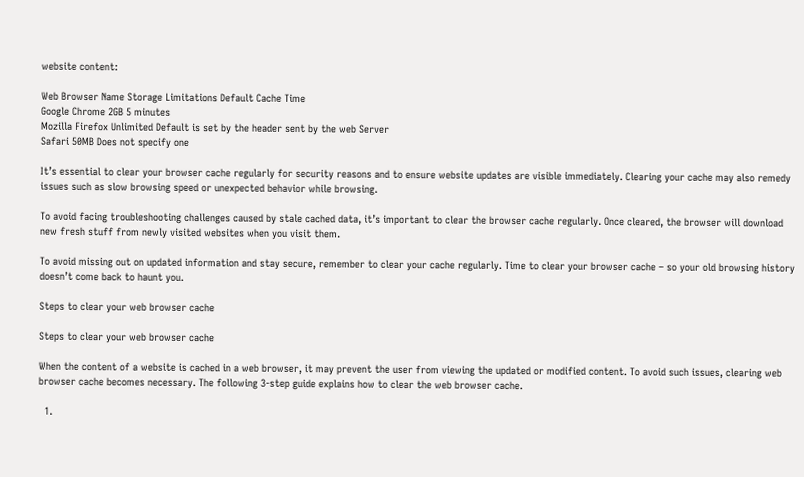website content:

Web Browser Name Storage Limitations Default Cache Time
Google Chrome 2GB 5 minutes
Mozilla Firefox Unlimited Default is set by the header sent by the web Server
Safari 50MB Does not specify one

It’s essential to clear your browser cache regularly for security reasons and to ensure website updates are visible immediately. Clearing your cache may also remedy issues such as slow browsing speed or unexpected behavior while browsing.

To avoid facing troubleshooting challenges caused by stale cached data, it’s important to clear the browser cache regularly. Once cleared, the browser will download new fresh stuff from newly visited websites when you visit them.

To avoid missing out on updated information and stay secure, remember to clear your cache regularly. Time to clear your browser cache – so your old browsing history doesn’t come back to haunt you.

Steps to clear your web browser cache

Steps to clear your web browser cache

When the content of a website is cached in a web browser, it may prevent the user from viewing the updated or modified content. To avoid such issues, clearing web browser cache becomes necessary. The following 3-step guide explains how to clear the web browser cache.

  1.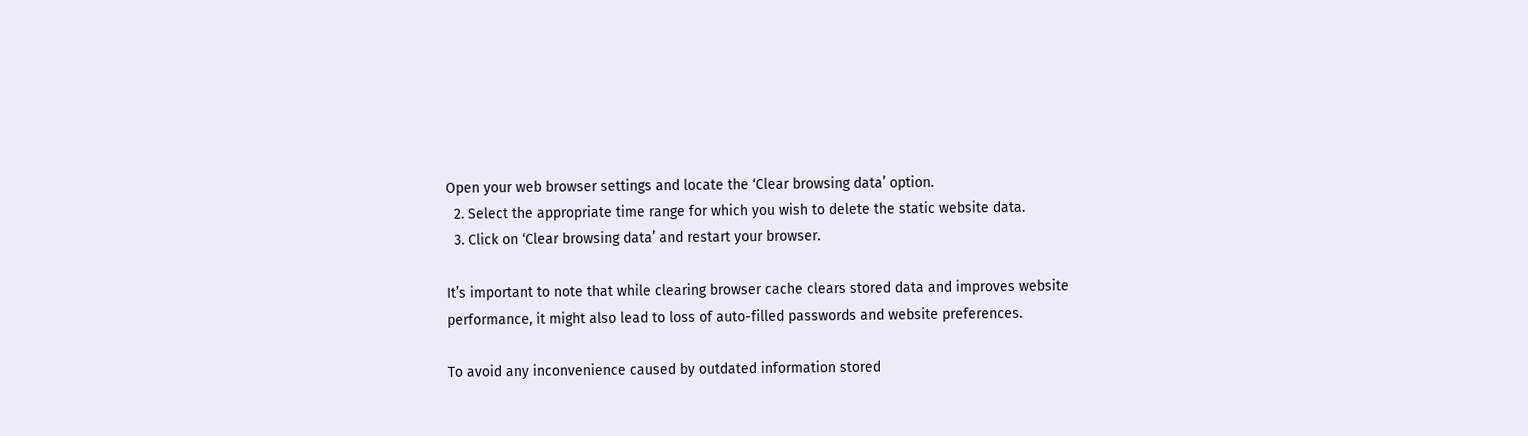Open your web browser settings and locate the ‘Clear browsing data’ option.
  2. Select the appropriate time range for which you wish to delete the static website data.
  3. Click on ‘Clear browsing data’ and restart your browser.

It’s important to note that while clearing browser cache clears stored data and improves website performance, it might also lead to loss of auto-filled passwords and website preferences.

To avoid any inconvenience caused by outdated information stored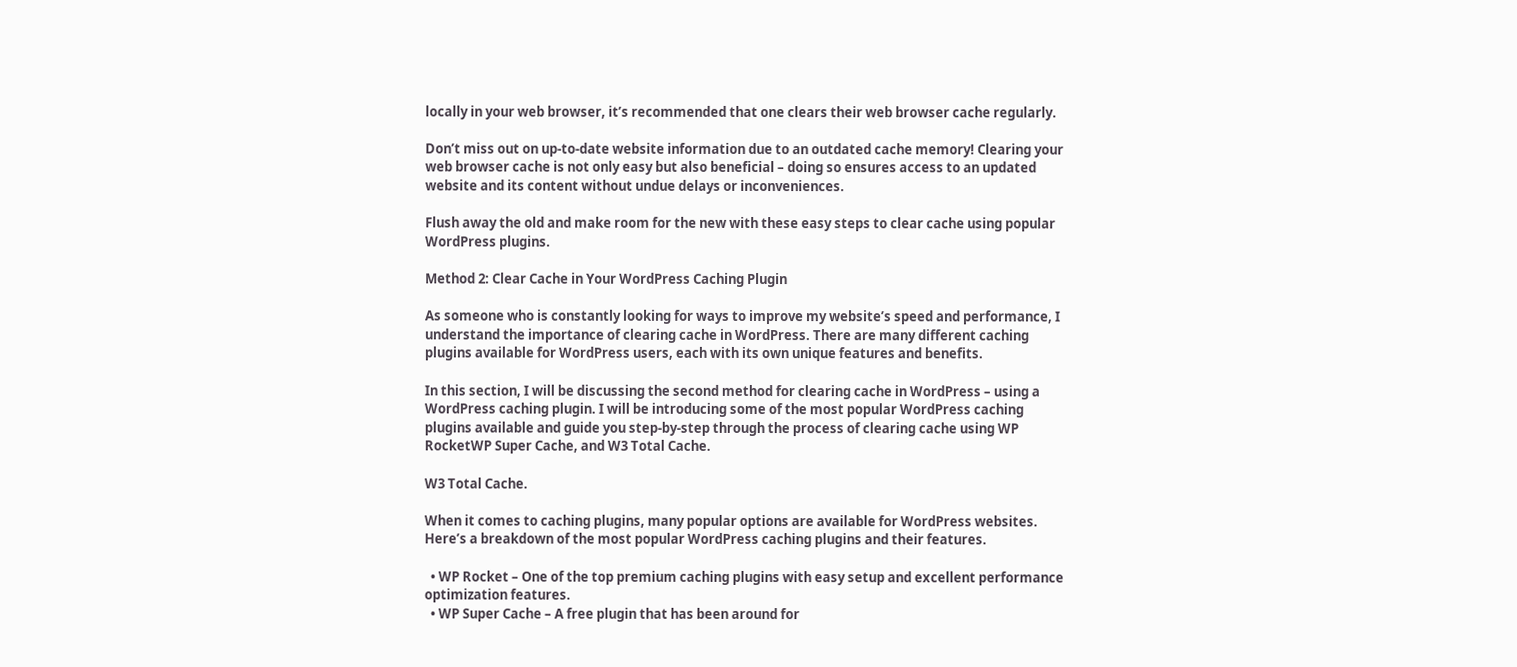locally in your web browser, it’s recommended that one clears their web browser cache regularly.

Don’t miss out on up-to-date website information due to an outdated cache memory! Clearing your web browser cache is not only easy but also beneficial – doing so ensures access to an updated website and its content without undue delays or inconveniences.

Flush away the old and make room for the new with these easy steps to clear cache using popular WordPress plugins.

Method 2: Clear Cache in Your WordPress Caching Plugin

As someone who is constantly looking for ways to improve my website’s speed and performance, I understand the importance of clearing cache in WordPress. There are many different caching plugins available for WordPress users, each with its own unique features and benefits.

In this section, I will be discussing the second method for clearing cache in WordPress – using a WordPress caching plugin. I will be introducing some of the most popular WordPress caching plugins available and guide you step-by-step through the process of clearing cache using WP RocketWP Super Cache, and W3 Total Cache.

W3 Total Cache.

When it comes to caching plugins, many popular options are available for WordPress websites. Here’s a breakdown of the most popular WordPress caching plugins and their features.

  • WP Rocket – One of the top premium caching plugins with easy setup and excellent performance optimization features.
  • WP Super Cache – A free plugin that has been around for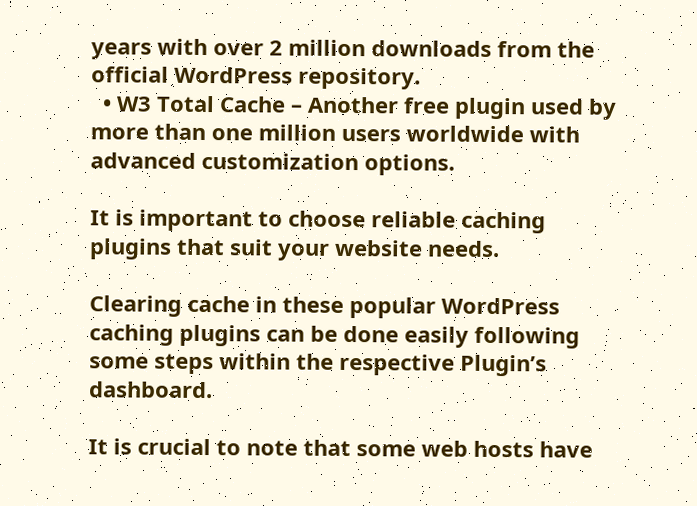years with over 2 million downloads from the official WordPress repository.
  • W3 Total Cache – Another free plugin used by more than one million users worldwide with advanced customization options.

It is important to choose reliable caching plugins that suit your website needs.

Clearing cache in these popular WordPress caching plugins can be done easily following some steps within the respective Plugin’s dashboard.

It is crucial to note that some web hosts have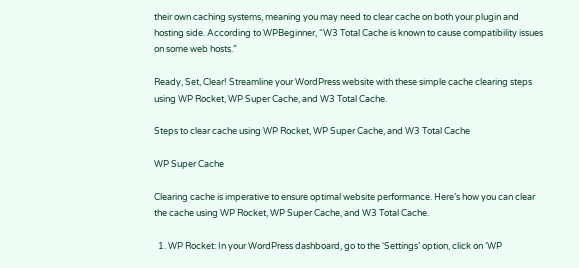their own caching systems, meaning you may need to clear cache on both your plugin and hosting side. According to WPBeginner, “W3 Total Cache is known to cause compatibility issues on some web hosts.”

Ready, Set, Clear! Streamline your WordPress website with these simple cache clearing steps using WP Rocket, WP Super Cache, and W3 Total Cache.

Steps to clear cache using WP Rocket, WP Super Cache, and W3 Total Cache

WP Super Cache

Clearing cache is imperative to ensure optimal website performance. Here’s how you can clear the cache using WP Rocket, WP Super Cache, and W3 Total Cache.

  1. WP Rocket: In your WordPress dashboard, go to the ‘Settings’ option, click on ‘WP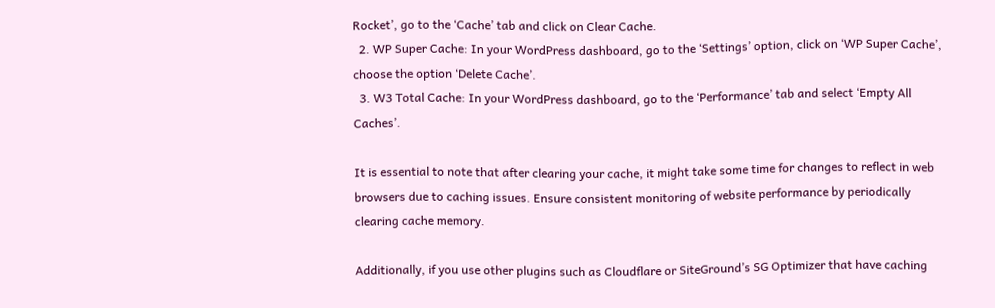Rocket’, go to the ‘Cache’ tab and click on Clear Cache.
  2. WP Super Cache: In your WordPress dashboard, go to the ‘Settings’ option, click on ‘WP Super Cache’, choose the option ‘Delete Cache’.
  3. W3 Total Cache: In your WordPress dashboard, go to the ‘Performance’ tab and select ‘Empty All Caches’.

It is essential to note that after clearing your cache, it might take some time for changes to reflect in web browsers due to caching issues. Ensure consistent monitoring of website performance by periodically clearing cache memory.

Additionally, if you use other plugins such as Cloudflare or SiteGround’s SG Optimizer that have caching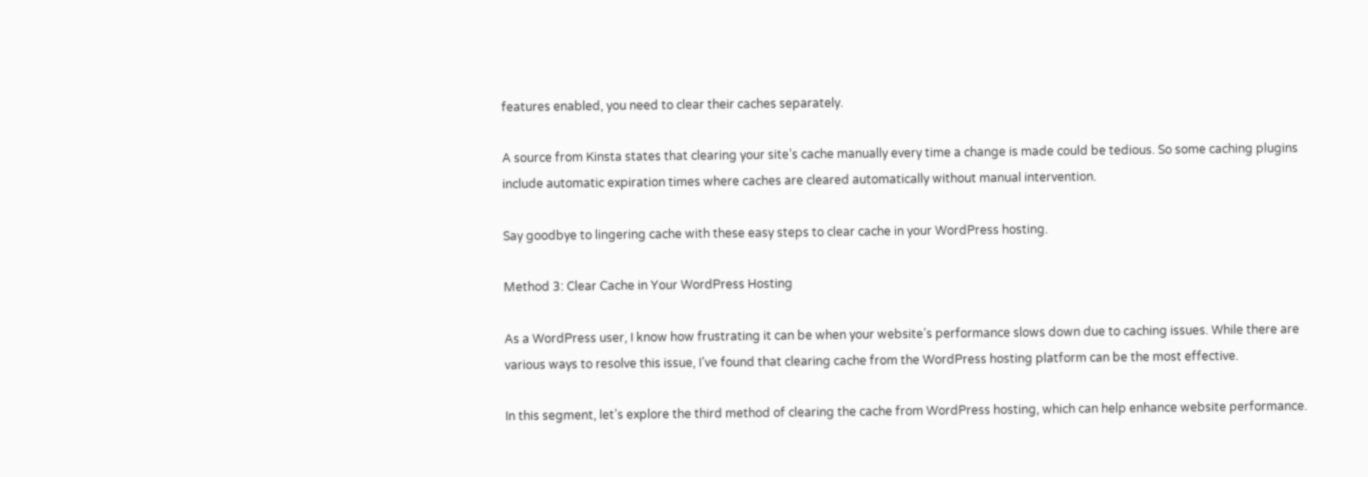features enabled, you need to clear their caches separately.

A source from Kinsta states that clearing your site’s cache manually every time a change is made could be tedious. So some caching plugins include automatic expiration times where caches are cleared automatically without manual intervention.

Say goodbye to lingering cache with these easy steps to clear cache in your WordPress hosting.

Method 3: Clear Cache in Your WordPress Hosting

As a WordPress user, I know how frustrating it can be when your website’s performance slows down due to caching issues. While there are various ways to resolve this issue, I’ve found that clearing cache from the WordPress hosting platform can be the most effective.

In this segment, let’s explore the third method of clearing the cache from WordPress hosting, which can help enhance website performance.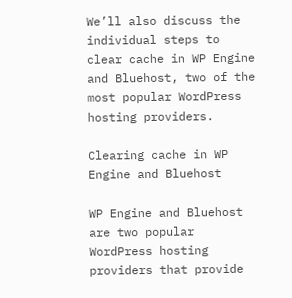We’ll also discuss the individual steps to clear cache in WP Engine and Bluehost, two of the most popular WordPress hosting providers.

Clearing cache in WP Engine and Bluehost

WP Engine and Bluehost are two popular WordPress hosting providers that provide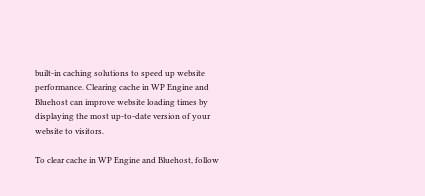built-in caching solutions to speed up website performance. Clearing cache in WP Engine and Bluehost can improve website loading times by displaying the most up-to-date version of your website to visitors.

To clear cache in WP Engine and Bluehost, follow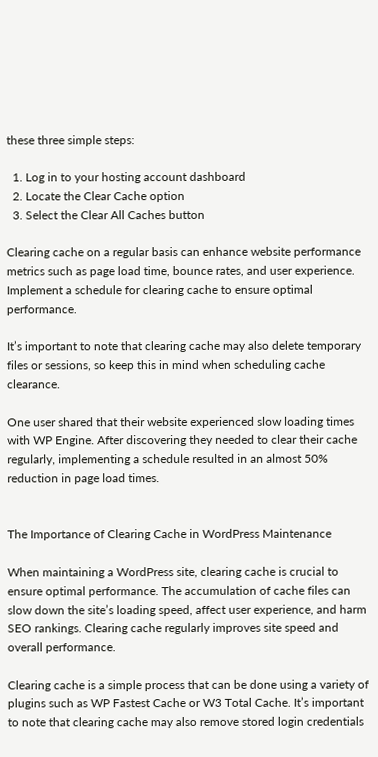these three simple steps:

  1. Log in to your hosting account dashboard
  2. Locate the Clear Cache option
  3. Select the Clear All Caches button

Clearing cache on a regular basis can enhance website performance metrics such as page load time, bounce rates, and user experience. Implement a schedule for clearing cache to ensure optimal performance.

It’s important to note that clearing cache may also delete temporary files or sessions, so keep this in mind when scheduling cache clearance.

One user shared that their website experienced slow loading times with WP Engine. After discovering they needed to clear their cache regularly, implementing a schedule resulted in an almost 50% reduction in page load times.


The Importance of Clearing Cache in WordPress Maintenance

When maintaining a WordPress site, clearing cache is crucial to ensure optimal performance. The accumulation of cache files can slow down the site’s loading speed, affect user experience, and harm SEO rankings. Clearing cache regularly improves site speed and overall performance.

Clearing cache is a simple process that can be done using a variety of plugins such as WP Fastest Cache or W3 Total Cache. It’s important to note that clearing cache may also remove stored login credentials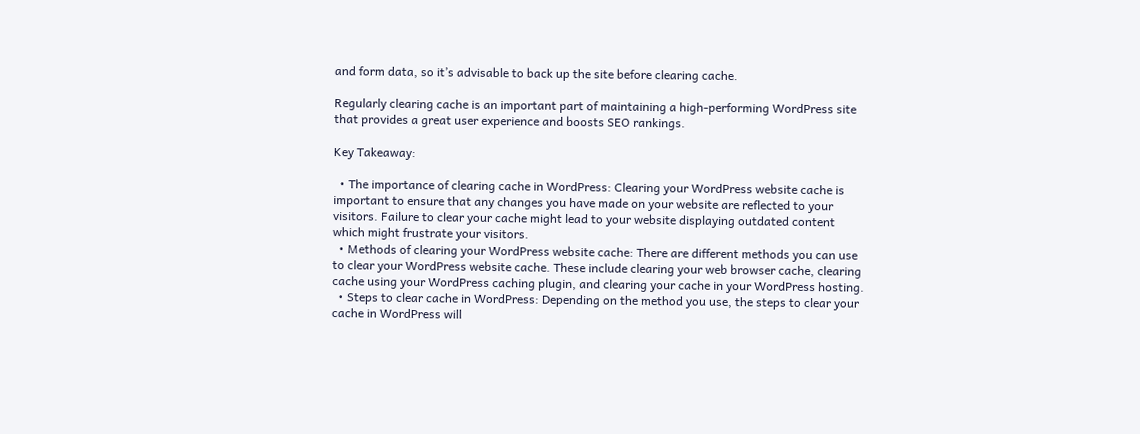and form data, so it’s advisable to back up the site before clearing cache.

Regularly clearing cache is an important part of maintaining a high-performing WordPress site that provides a great user experience and boosts SEO rankings.

Key Takeaway:

  • The importance of clearing cache in WordPress: Clearing your WordPress website cache is important to ensure that any changes you have made on your website are reflected to your visitors. Failure to clear your cache might lead to your website displaying outdated content which might frustrate your visitors.
  • Methods of clearing your WordPress website cache: There are different methods you can use to clear your WordPress website cache. These include clearing your web browser cache, clearing cache using your WordPress caching plugin, and clearing your cache in your WordPress hosting.
  • Steps to clear cache in WordPress: Depending on the method you use, the steps to clear your cache in WordPress will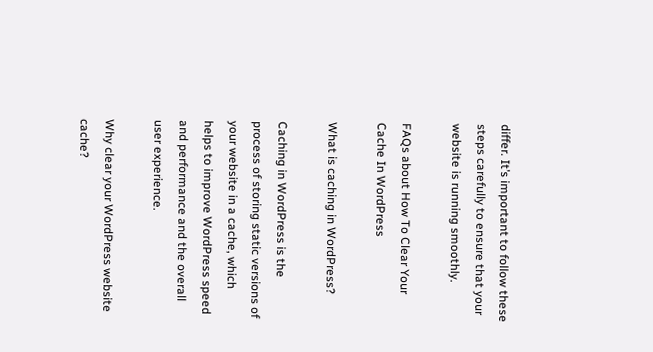differ. It’s important to follow these steps carefully to ensure that your website is running smoothly.

FAQs about How To Clear Your Cache In WordPress

What is caching in WordPress?

Caching in WordPress is the process of storing static versions of your website in a cache, which helps to improve WordPress speed and performance and the overall user experience.

Why clear your WordPress website cache?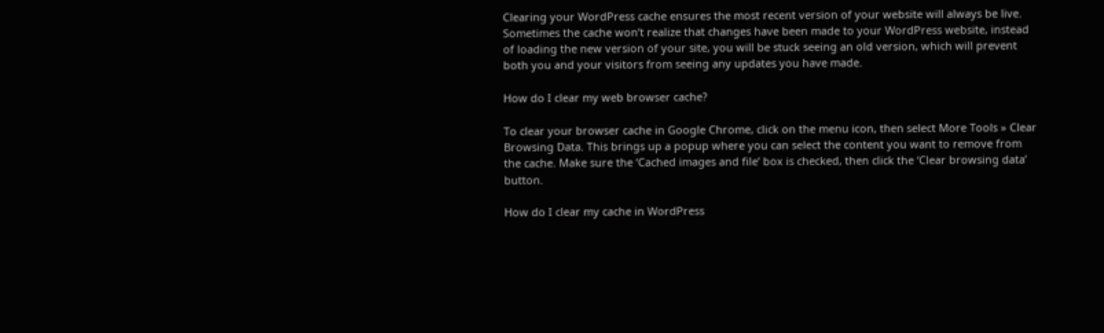Clearing your WordPress cache ensures the most recent version of your website will always be live. Sometimes the cache won’t realize that changes have been made to your WordPress website, instead of loading the new version of your site, you will be stuck seeing an old version, which will prevent both you and your visitors from seeing any updates you have made.

How do I clear my web browser cache?

To clear your browser cache in Google Chrome, click on the menu icon, then select More Tools » Clear Browsing Data. This brings up a popup where you can select the content you want to remove from the cache. Make sure the ‘Cached images and file’ box is checked, then click the ‘Clear browsing data’ button.

How do I clear my cache in WordPress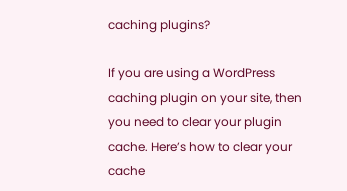caching plugins?

If you are using a WordPress caching plugin on your site, then you need to clear your plugin cache. Here’s how to clear your cache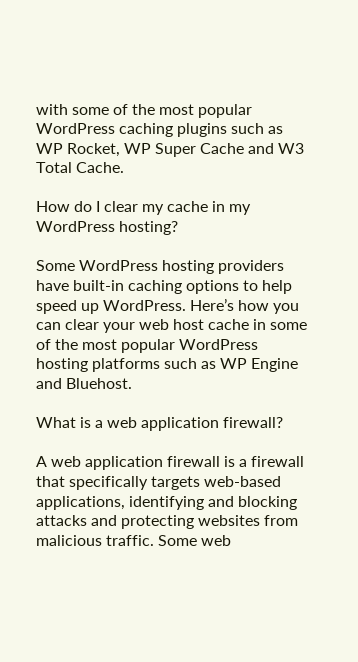with some of the most popular WordPress caching plugins such as WP Rocket, WP Super Cache and W3 Total Cache.

How do I clear my cache in my WordPress hosting?

Some WordPress hosting providers have built-in caching options to help speed up WordPress. Here’s how you can clear your web host cache in some of the most popular WordPress hosting platforms such as WP Engine and Bluehost.

What is a web application firewall?

A web application firewall is a firewall that specifically targets web-based applications, identifying and blocking attacks and protecting websites from malicious traffic. Some web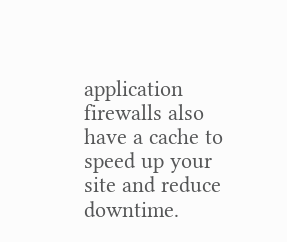application firewalls also have a cache to speed up your site and reduce downtime.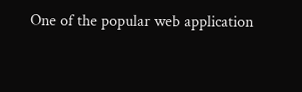One of the popular web application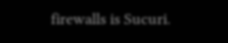firewalls is Sucuri.